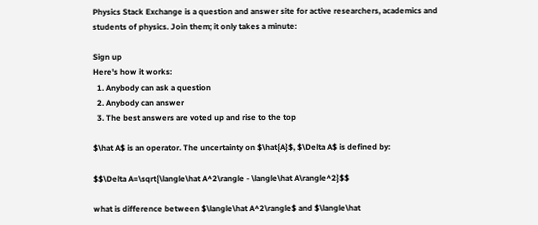Physics Stack Exchange is a question and answer site for active researchers, academics and students of physics. Join them; it only takes a minute:

Sign up
Here's how it works:
  1. Anybody can ask a question
  2. Anybody can answer
  3. The best answers are voted up and rise to the top

$\hat A$ is an operator. The uncertainty on $\hat{A}$, $\Delta A$ is defined by:

$$\Delta A=\sqrt{\langle\hat A^2\rangle - \langle\hat A\rangle^2}$$

what is difference between $\langle\hat A^2\rangle$ and $\langle\hat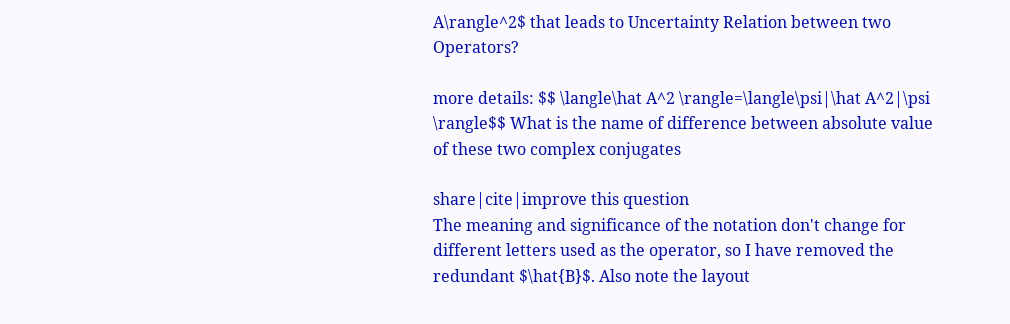A\rangle^2$ that leads to Uncertainty Relation between two Operators?

more details: $$ \langle\hat A^2 \rangle=\langle\psi|\hat A^2|\psi \rangle$$ What is the name of difference between absolute value of these two complex conjugates

share|cite|improve this question
The meaning and significance of the notation don't change for different letters used as the operator, so I have removed the redundant $\hat{B}$. Also note the layout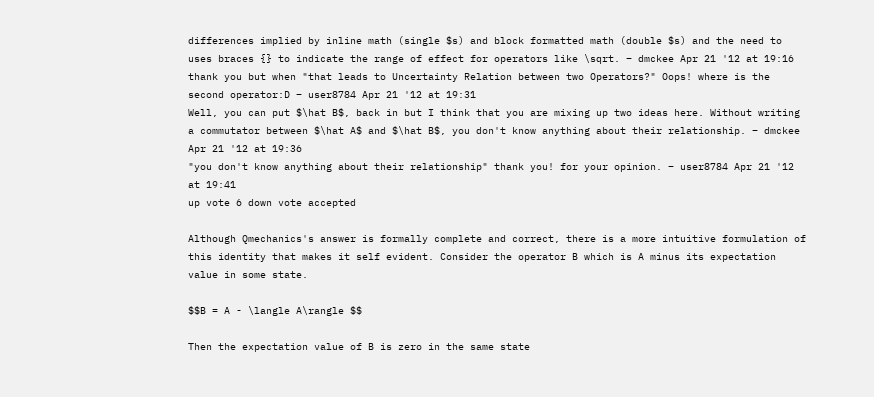differences implied by inline math (single $s) and block formatted math (double $s) and the need to uses braces {} to indicate the range of effect for operators like \sqrt. – dmckee Apr 21 '12 at 19:16
thank you but when "that leads to Uncertainty Relation between two Operators?" Oops! where is the second operator:D – user8784 Apr 21 '12 at 19:31
Well, you can put $\hat B$, back in but I think that you are mixing up two ideas here. Without writing a commutator between $\hat A$ and $\hat B$, you don't know anything about their relationship. – dmckee Apr 21 '12 at 19:36
"you don't know anything about their relationship" thank you! for your opinion. – user8784 Apr 21 '12 at 19:41
up vote 6 down vote accepted

Although Qmechanics's answer is formally complete and correct, there is a more intuitive formulation of this identity that makes it self evident. Consider the operator B which is A minus its expectation value in some state.

$$B = A - \langle A\rangle $$

Then the expectation value of B is zero in the same state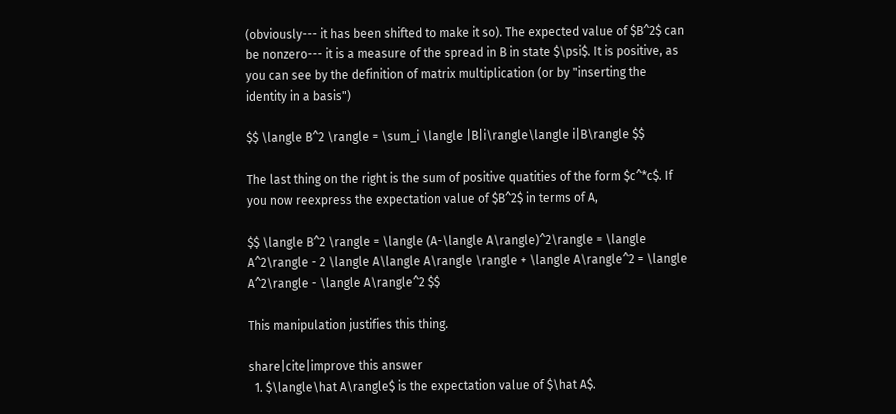(obviously--- it has been shifted to make it so). The expected value of $B^2$ can be nonzero--- it is a measure of the spread in B in state $\psi$. It is positive, as you can see by the definition of matrix multiplication (or by "inserting the identity in a basis")

$$ \langle B^2 \rangle = \sum_i \langle |B|i\rangle\langle i|B\rangle $$

The last thing on the right is the sum of positive quatities of the form $c^*c$. If you now reexpress the expectation value of $B^2$ in terms of A,

$$ \langle B^2 \rangle = \langle (A-\langle A\rangle)^2\rangle = \langle A^2\rangle - 2 \langle A\langle A\rangle \rangle + \langle A\rangle^2 = \langle A^2\rangle - \langle A\rangle^2 $$

This manipulation justifies this thing.

share|cite|improve this answer
  1. $\langle\hat A\rangle$ is the expectation value of $\hat A$.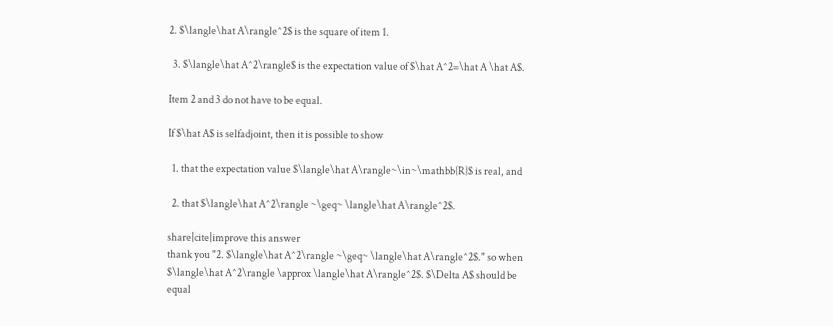2. $\langle\hat A\rangle^2$ is the square of item 1.

  3. $\langle\hat A^2\rangle$ is the expectation value of $\hat A^2=\hat A \hat A$.

Item 2 and 3 do not have to be equal.

If $\hat A$ is selfadjoint, then it is possible to show

  1. that the expectation value $\langle\hat A\rangle~\in~\mathbb{R}$ is real, and

  2. that $\langle\hat A^2\rangle ~\geq~ \langle\hat A\rangle^2$.

share|cite|improve this answer
thank you "2. $\langle\hat A^2\rangle ~\geq~ \langle\hat A\rangle^2$." so when $\langle\hat A^2\rangle \approx \langle\hat A\rangle^2$. $\Delta A$ should be equal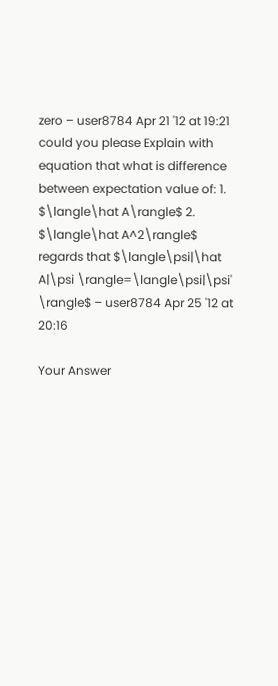zero – user8784 Apr 21 '12 at 19:21
could you please Explain with equation that what is difference between expectation value of: 1. $\langle\hat A\rangle$ 2. $\langle\hat A^2\rangle$ regards that $\langle\psi|\hat A|\psi \rangle=\langle\psi|\psi' \rangle$ – user8784 Apr 25 '12 at 20:16

Your Answer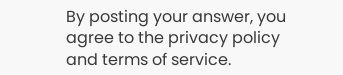By posting your answer, you agree to the privacy policy and terms of service.